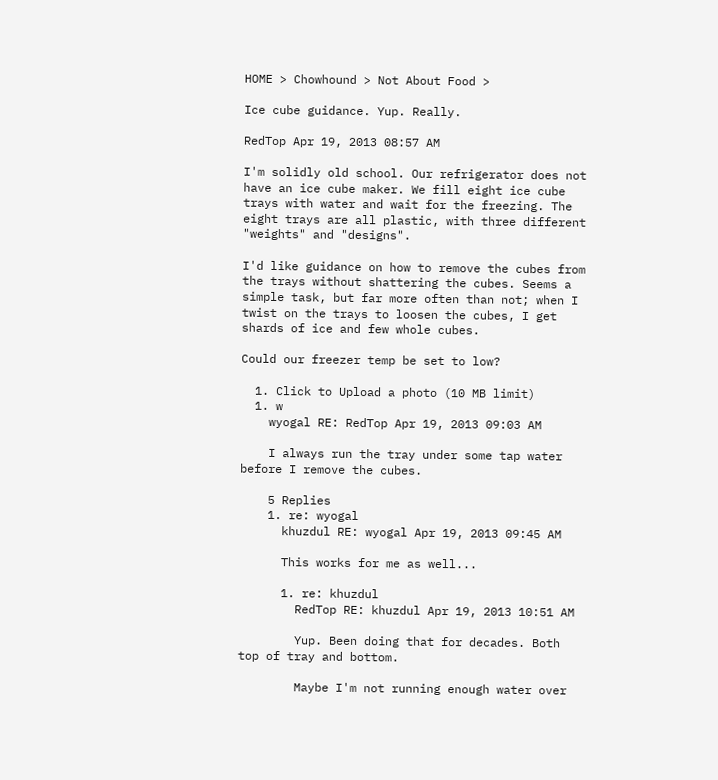HOME > Chowhound > Not About Food >

Ice cube guidance. Yup. Really.

RedTop Apr 19, 2013 08:57 AM

I'm solidly old school. Our refrigerator does not have an ice cube maker. We fill eight ice cube trays with water and wait for the freezing. The eight trays are all plastic, with three different "weights" and "designs".

I'd like guidance on how to remove the cubes from the trays without shattering the cubes. Seems a simple task, but far more often than not; when I twist on the trays to loosen the cubes, I get shards of ice and few whole cubes.

Could our freezer temp be set to low?

  1. Click to Upload a photo (10 MB limit)
  1. w
    wyogal RE: RedTop Apr 19, 2013 09:03 AM

    I always run the tray under some tap water before I remove the cubes.

    5 Replies
    1. re: wyogal
      khuzdul RE: wyogal Apr 19, 2013 09:45 AM

      This works for me as well...

      1. re: khuzdul
        RedTop RE: khuzdul Apr 19, 2013 10:51 AM

        Yup. Been doing that for decades. Both top of tray and bottom.

        Maybe I'm not running enough water over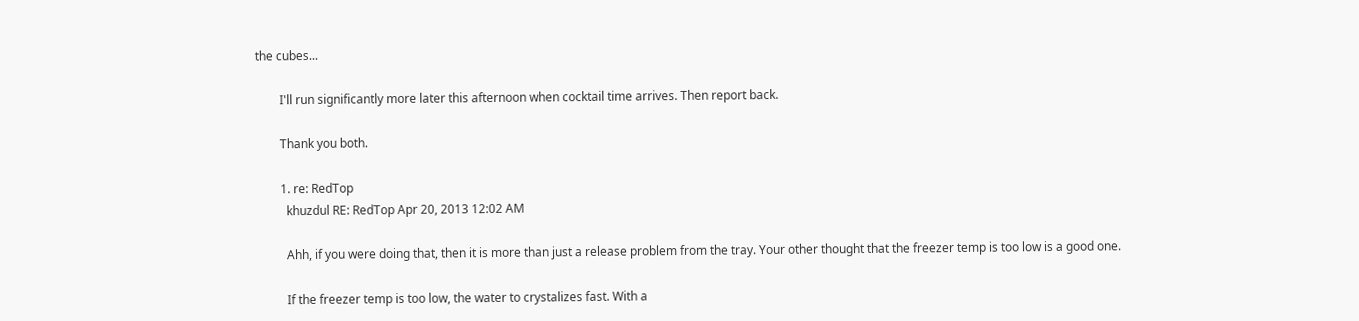the cubes...

        I'll run significantly more later this afternoon when cocktail time arrives. Then report back.

        Thank you both.

        1. re: RedTop
          khuzdul RE: RedTop Apr 20, 2013 12:02 AM

          Ahh, if you were doing that, then it is more than just a release problem from the tray. Your other thought that the freezer temp is too low is a good one.

          If the freezer temp is too low, the water to crystalizes fast. With a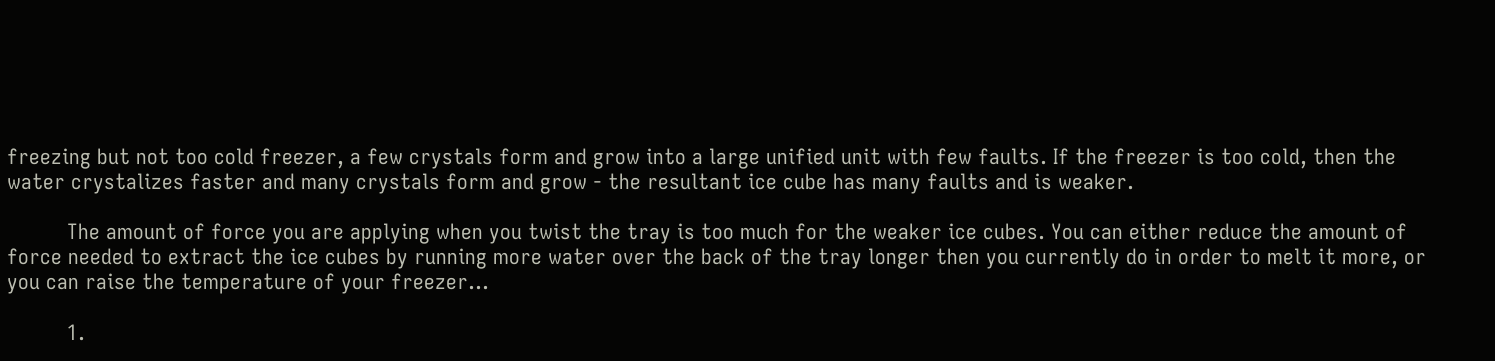freezing but not too cold freezer, a few crystals form and grow into a large unified unit with few faults. If the freezer is too cold, then the water crystalizes faster and many crystals form and grow - the resultant ice cube has many faults and is weaker.

          The amount of force you are applying when you twist the tray is too much for the weaker ice cubes. You can either reduce the amount of force needed to extract the ice cubes by running more water over the back of the tray longer then you currently do in order to melt it more, or you can raise the temperature of your freezer...

          1.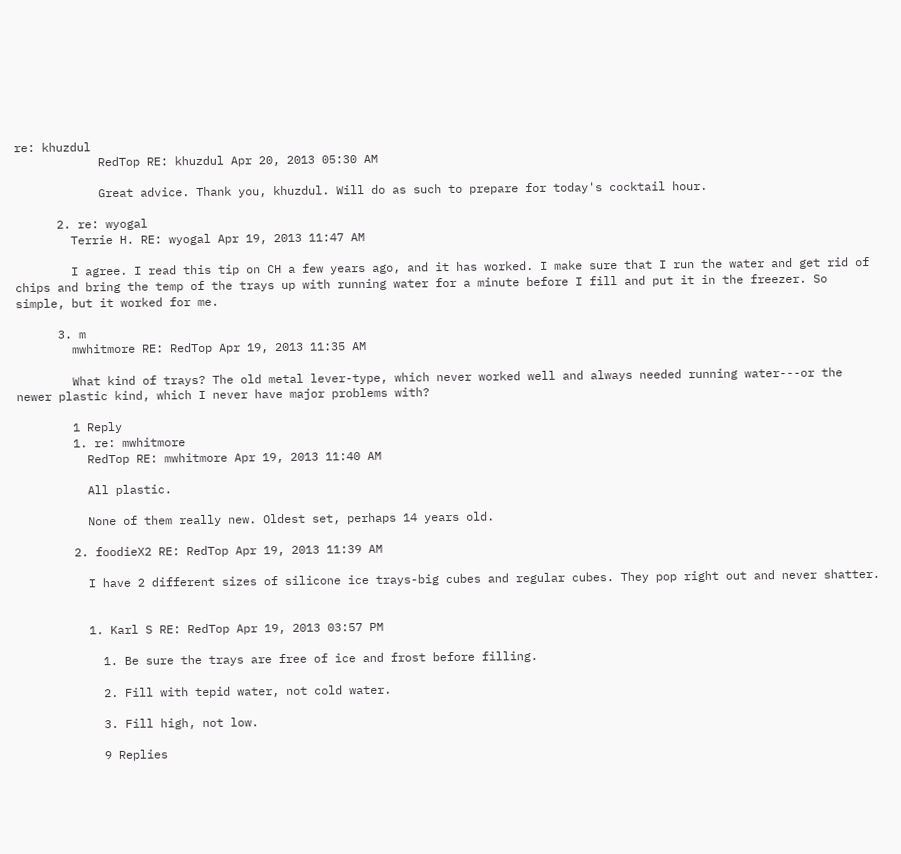re: khuzdul
            RedTop RE: khuzdul Apr 20, 2013 05:30 AM

            Great advice. Thank you, khuzdul. Will do as such to prepare for today's cocktail hour.

      2. re: wyogal
        Terrie H. RE: wyogal Apr 19, 2013 11:47 AM

        I agree. I read this tip on CH a few years ago, and it has worked. I make sure that I run the water and get rid of chips and bring the temp of the trays up with running water for a minute before I fill and put it in the freezer. So simple, but it worked for me.

      3. m
        mwhitmore RE: RedTop Apr 19, 2013 11:35 AM

        What kind of trays? The old metal lever-type, which never worked well and always needed running water---or the newer plastic kind, which I never have major problems with?

        1 Reply
        1. re: mwhitmore
          RedTop RE: mwhitmore Apr 19, 2013 11:40 AM

          All plastic.

          None of them really new. Oldest set, perhaps 14 years old.

        2. foodieX2 RE: RedTop Apr 19, 2013 11:39 AM

          I have 2 different sizes of silicone ice trays-big cubes and regular cubes. They pop right out and never shatter.


          1. Karl S RE: RedTop Apr 19, 2013 03:57 PM

            1. Be sure the trays are free of ice and frost before filling.

            2. Fill with tepid water, not cold water.

            3. Fill high, not low.

            9 Replies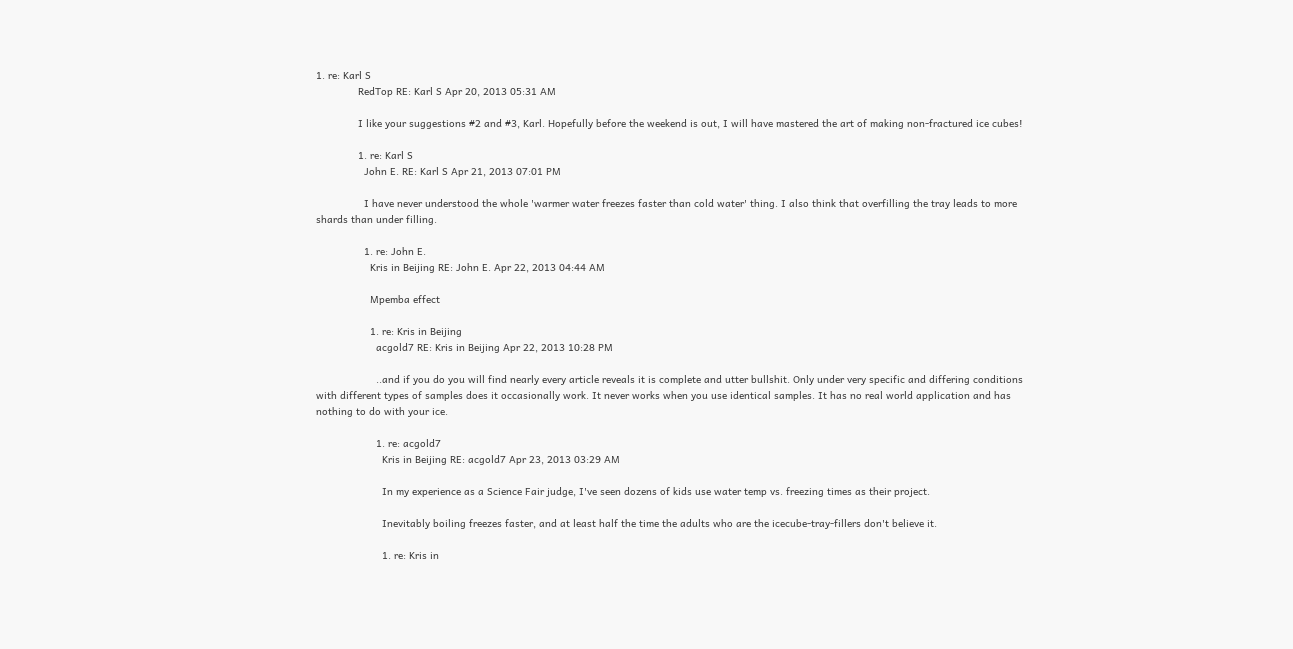1. re: Karl S
              RedTop RE: Karl S Apr 20, 2013 05:31 AM

              I like your suggestions #2 and #3, Karl. Hopefully before the weekend is out, I will have mastered the art of making non-fractured ice cubes!

              1. re: Karl S
                John E. RE: Karl S Apr 21, 2013 07:01 PM

                I have never understood the whole 'warmer water freezes faster than cold water' thing. I also think that overfilling the tray leads to more shards than under filling.

                1. re: John E.
                  Kris in Beijing RE: John E. Apr 22, 2013 04:44 AM

                  Mpemba effect

                  1. re: Kris in Beijing
                    acgold7 RE: Kris in Beijing Apr 22, 2013 10:28 PM

                    ..and if you do you will find nearly every article reveals it is complete and utter bullshit. Only under very specific and differing conditions with different types of samples does it occasionally work. It never works when you use identical samples. It has no real world application and has nothing to do with your ice.

                    1. re: acgold7
                      Kris in Beijing RE: acgold7 Apr 23, 2013 03:29 AM

                      In my experience as a Science Fair judge, I've seen dozens of kids use water temp vs. freezing times as their project.

                      Inevitably boiling freezes faster, and at least half the time the adults who are the icecube-tray-fillers don't believe it.

                      1. re: Kris in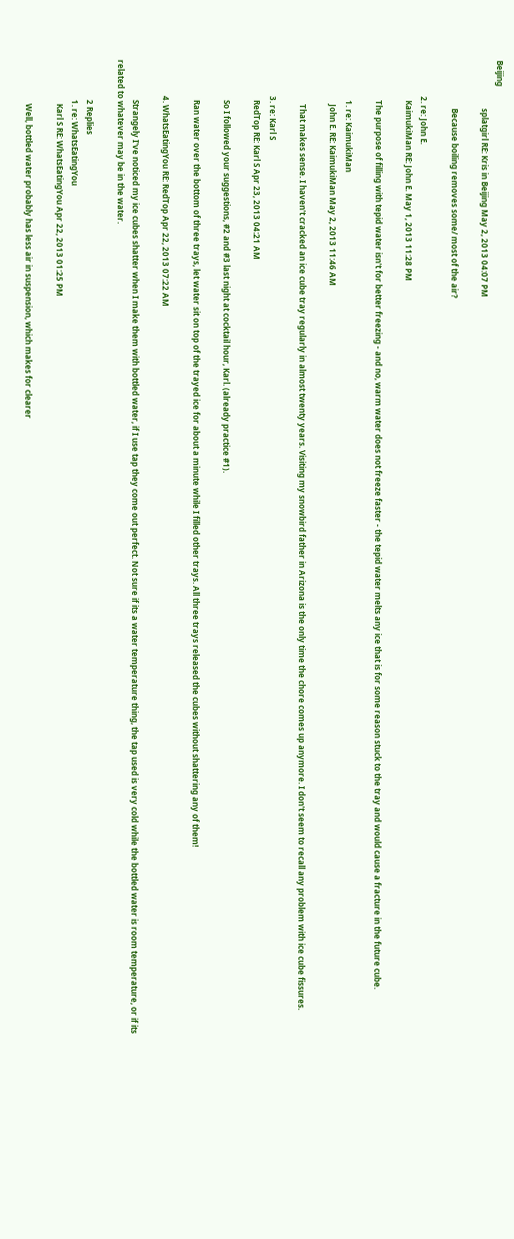Beijing
                        splatgirl RE: Kris in Beijing May 2, 2013 04:07 PM

                        Because boiling removes some/ most of the air?

                  2. re: John E.
                    KaimukiMan RE: John E. May 1, 2013 11:28 PM

                    The purpose of filling with tepid water isn't for better freezing - and no, warm water does not freeze faster - the tepid water melts any ice that is for some reason stuck to the tray and would cause a fracture in the future cube.

                    1. re: KaimukiMan
                      John E. RE: KaimukiMan May 2, 2013 11:46 AM

                      That makes sense. I haven't cracked an ice cube tray regularly in almost twenty years. Visiting my snowbird father in Arizona is the only time the chore comes up anymore. I don't seem to recall any problem with ice cube fissures.

                  3. re: Karl S
                    RedTop RE: Karl S Apr 23, 2013 04:21 AM

                    So I followed your suggestions, #2 and #3 last night at cocktail hour, Karl. (already practice #1).

                    Ran water over the bottom of three trays, let water sit on top of the trayed ice for about a minute while I filled other trays. All three trays released the cubes without shattering any of them!

                  4. WhatsEatingYou RE: RedTop Apr 22, 2013 07:22 AM

                    Strangely I've noticed my ice cubes shatter when I make them with bottled water, if I use tap they come out perfect. Not sure if its a water temperature thing, the tap used is very cold while the bottled water is room temperature, or if its related to whatever may be in the water.

                    2 Replies
                    1. re: WhatsEatingYou
                      Karl S RE: WhatsEatingYou Apr 22, 2013 01:25 PM

                      Well, bottled water probably has less air in suspension, which makes for clearer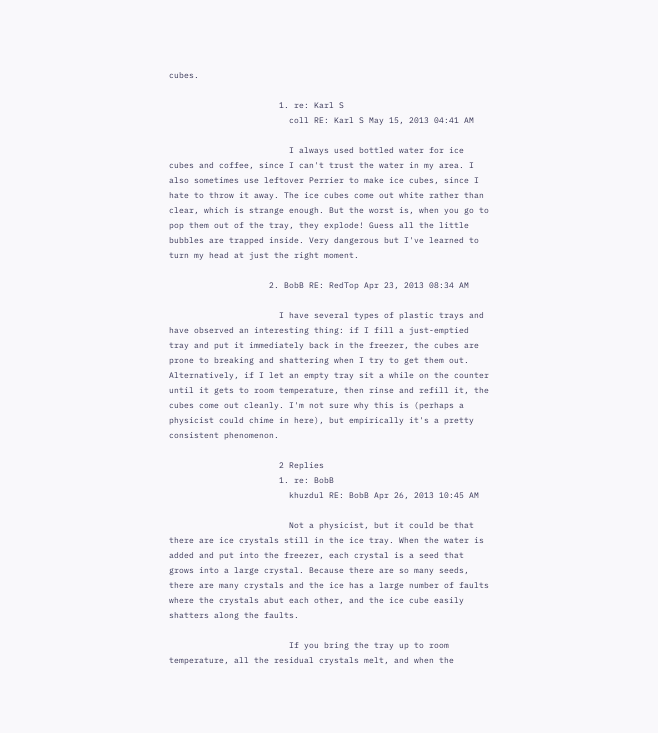cubes.

                      1. re: Karl S
                        coll RE: Karl S May 15, 2013 04:41 AM

                        I always used bottled water for ice cubes and coffee, since I can't trust the water in my area. I also sometimes use leftover Perrier to make ice cubes, since I hate to throw it away. The ice cubes come out white rather than clear, which is strange enough. But the worst is, when you go to pop them out of the tray, they explode! Guess all the little bubbles are trapped inside. Very dangerous but I've learned to turn my head at just the right moment.

                    2. BobB RE: RedTop Apr 23, 2013 08:34 AM

                      I have several types of plastic trays and have observed an interesting thing: if I fill a just-emptied tray and put it immediately back in the freezer, the cubes are prone to breaking and shattering when I try to get them out. Alternatively, if I let an empty tray sit a while on the counter until it gets to room temperature, then rinse and refill it, the cubes come out cleanly. I'm not sure why this is (perhaps a physicist could chime in here), but empirically it's a pretty consistent phenomenon.

                      2 Replies
                      1. re: BobB
                        khuzdul RE: BobB Apr 26, 2013 10:45 AM

                        Not a physicist, but it could be that there are ice crystals still in the ice tray. When the water is added and put into the freezer, each crystal is a seed that grows into a large crystal. Because there are so many seeds, there are many crystals and the ice has a large number of faults where the crystals abut each other, and the ice cube easily shatters along the faults.

                        If you bring the tray up to room temperature, all the residual crystals melt, and when the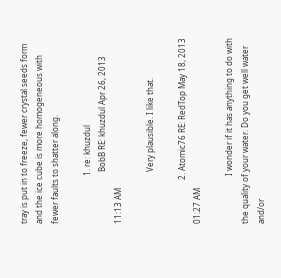tray is put in to freeze, fewer crystal seeds form and the ice cube is more homogeneous with fewer faults to shatter along.

                        1. re: khuzdul
                          BobB RE: khuzdul Apr 26, 2013 11:13 AM

                          Very plausible. I like that.

                      2. Atomic76 RE: RedTop May 18, 2013 01:27 AM

                        I wonder if it has anything to do with the quality of your water. Do you get well water and/or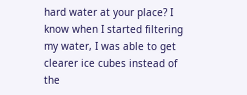hard water at your place? I know when I started filtering my water, I was able to get clearer ice cubes instead of the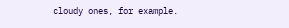cloudy ones, for example.